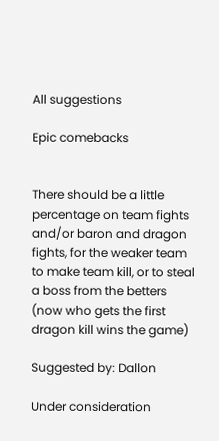All suggestions

Epic comebacks


There should be a little percentage on team fights and/or baron and dragon fights, for the weaker team to make team kill, or to steal a boss from the betters (now who gets the first dragon kill wins the game)

Suggested by: Dallon

Under consideration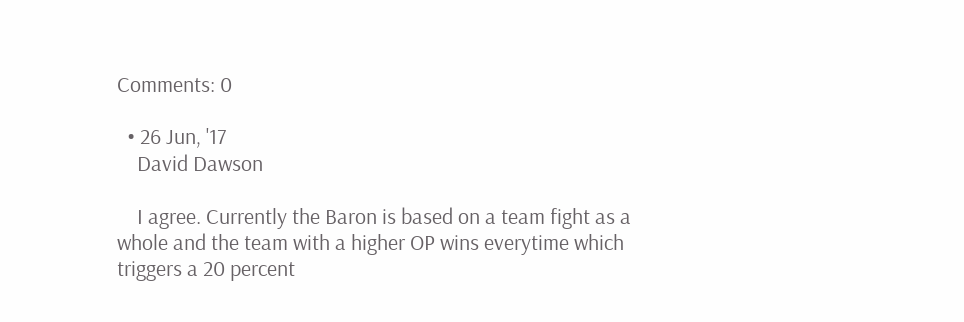Comments: 0

  • 26 Jun, '17
    David Dawson

    I agree. Currently the Baron is based on a team fight as a whole and the team with a higher OP wins everytime which triggers a 20 percent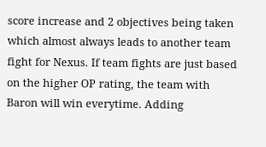score increase and 2 objectives being taken which almost always leads to another team fight for Nexus. If team fights are just based on the higher OP rating, the team with Baron will win everytime. Adding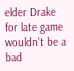elder Drake for late game wouldn't be a bad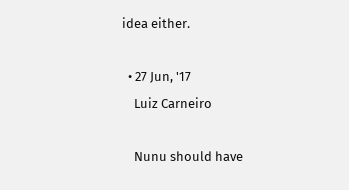idea either.

  • 27 Jun, '17
    Luiz Carneiro

    Nunu should have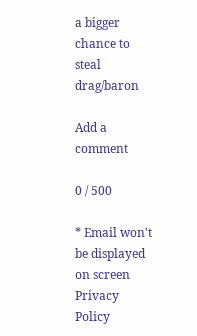a bigger chance to steal drag/baron

Add a comment

0 / 500

* Email won't be displayed on screen Privacy Policy